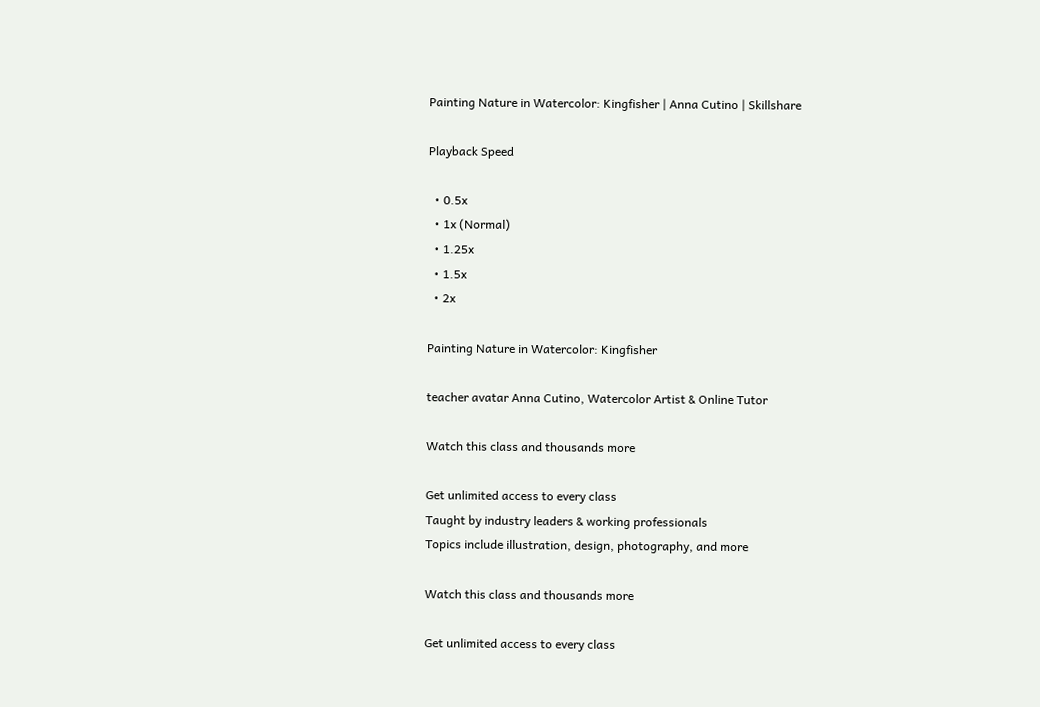Painting Nature in Watercolor: Kingfisher | Anna Cutino | Skillshare

Playback Speed

  • 0.5x
  • 1x (Normal)
  • 1.25x
  • 1.5x
  • 2x

Painting Nature in Watercolor: Kingfisher

teacher avatar Anna Cutino, Watercolor Artist & Online Tutor

Watch this class and thousands more

Get unlimited access to every class
Taught by industry leaders & working professionals
Topics include illustration, design, photography, and more

Watch this class and thousands more

Get unlimited access to every class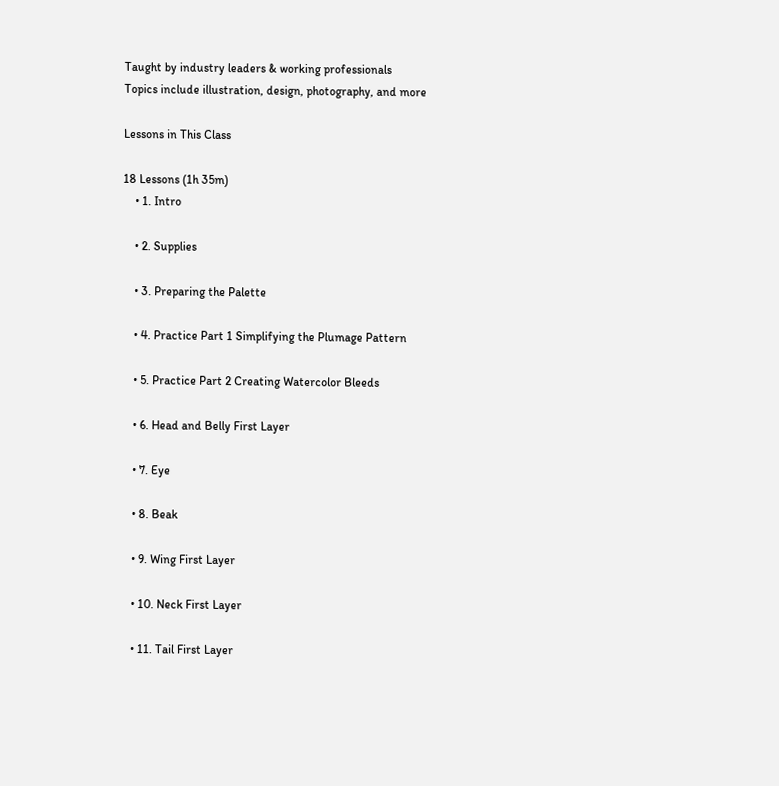Taught by industry leaders & working professionals
Topics include illustration, design, photography, and more

Lessons in This Class

18 Lessons (1h 35m)
    • 1. Intro

    • 2. Supplies

    • 3. Preparing the Palette

    • 4. Practice Part 1 Simplifying the Plumage Pattern

    • 5. Practice Part 2 Creating Watercolor Bleeds

    • 6. Head and Belly First Layer

    • 7. Eye

    • 8. Beak

    • 9. Wing First Layer

    • 10. Neck First Layer

    • 11. Tail First Layer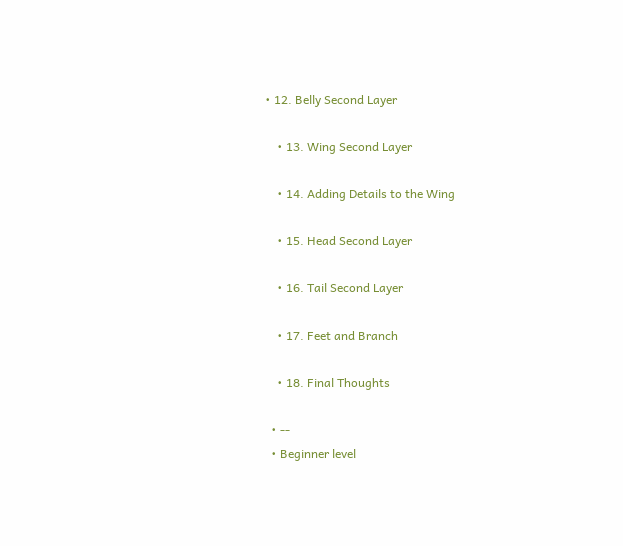• 12. Belly Second Layer

    • 13. Wing Second Layer

    • 14. Adding Details to the Wing

    • 15. Head Second Layer

    • 16. Tail Second Layer

    • 17. Feet and Branch

    • 18. Final Thoughts

  • --
  • Beginner level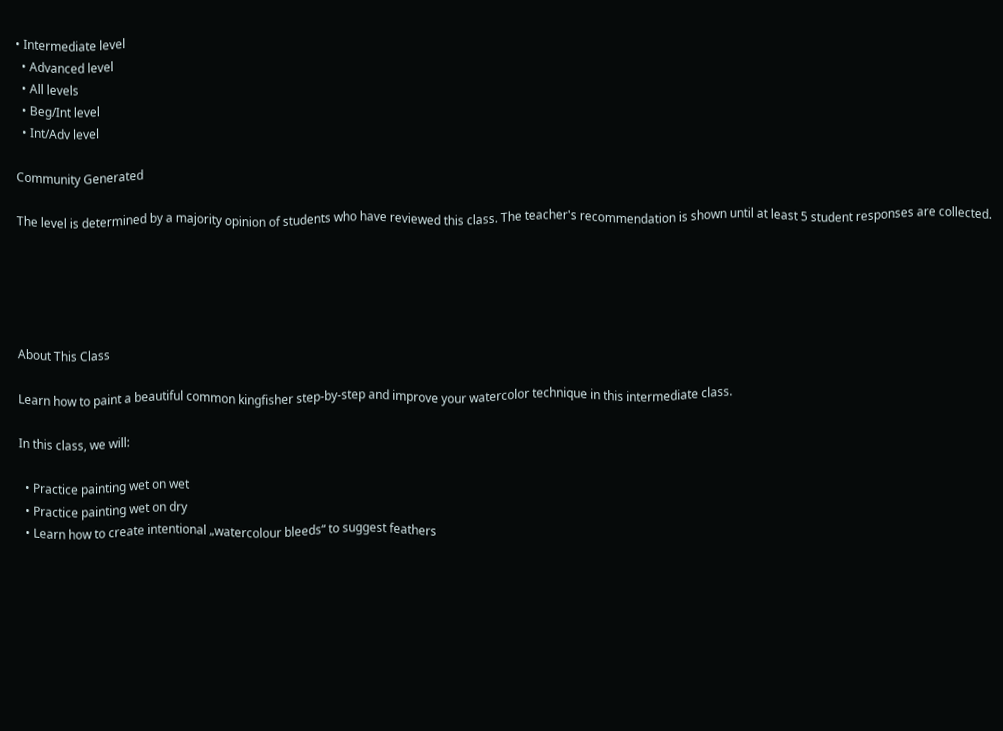• Intermediate level
  • Advanced level
  • All levels
  • Beg/Int level
  • Int/Adv level

Community Generated

The level is determined by a majority opinion of students who have reviewed this class. The teacher's recommendation is shown until at least 5 student responses are collected.





About This Class

Learn how to paint a beautiful common kingfisher step-by-step and improve your watercolor technique in this intermediate class.

In this class, we will:

  • Practice painting wet on wet
  • Practice painting wet on dry
  • Learn how to create intentional „watercolour bleeds“ to suggest feathers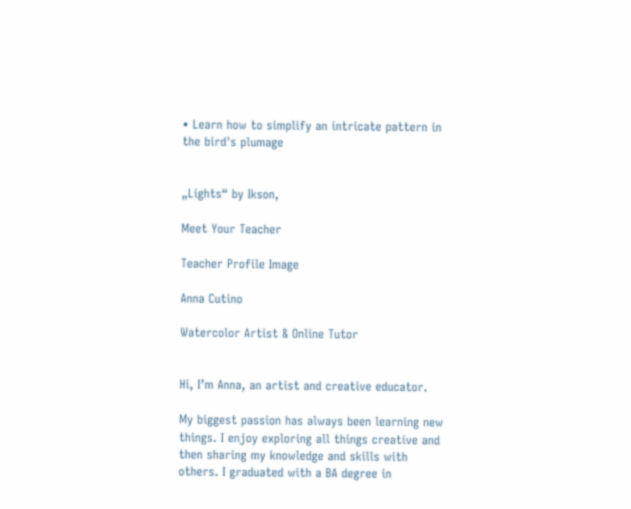• Learn how to simplify an intricate pattern in the bird's plumage


„Lights“ by Ikson,

Meet Your Teacher

Teacher Profile Image

Anna Cutino

Watercolor Artist & Online Tutor


Hi, I’m Anna, an artist and creative educator.

My biggest passion has always been learning new things. I enjoy exploring all things creative and then sharing my knowledge and skills with others. I graduated with a BA degree in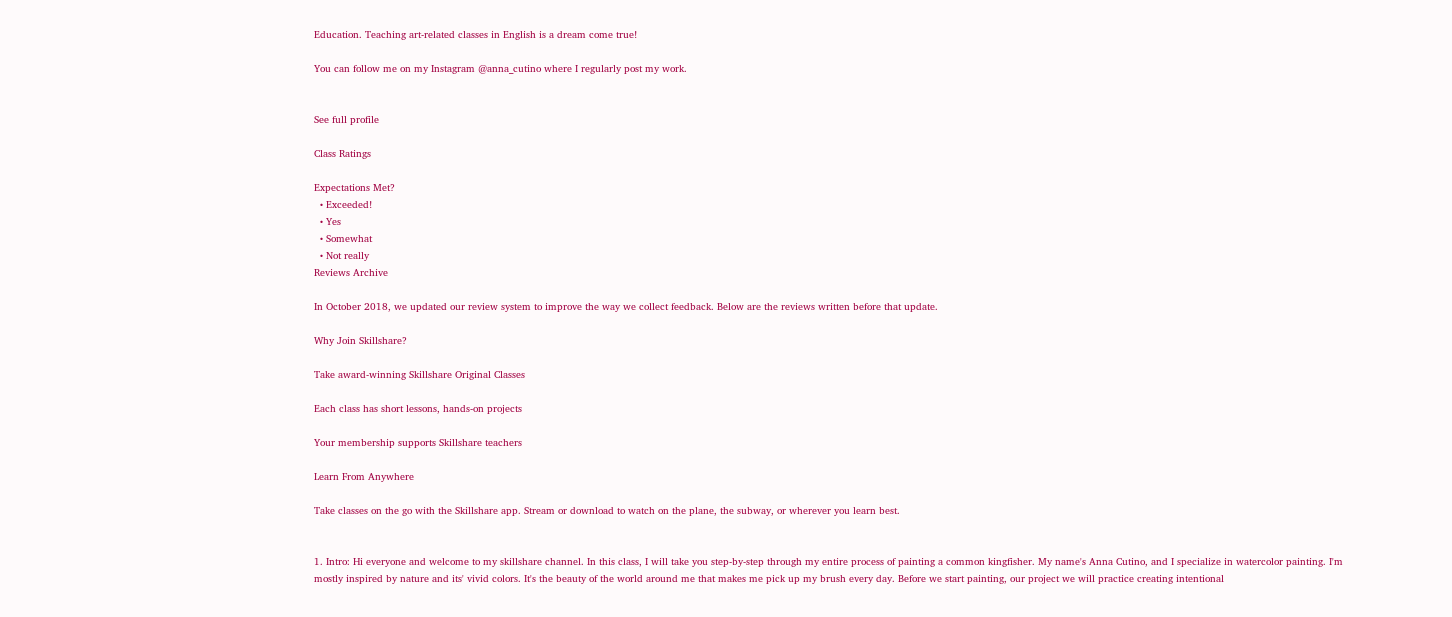Education. Teaching art-related classes in English is a dream come true!

You can follow me on my Instagram @anna_cutino where I regularly post my work.


See full profile

Class Ratings

Expectations Met?
  • Exceeded!
  • Yes
  • Somewhat
  • Not really
Reviews Archive

In October 2018, we updated our review system to improve the way we collect feedback. Below are the reviews written before that update.

Why Join Skillshare?

Take award-winning Skillshare Original Classes

Each class has short lessons, hands-on projects

Your membership supports Skillshare teachers

Learn From Anywhere

Take classes on the go with the Skillshare app. Stream or download to watch on the plane, the subway, or wherever you learn best.


1. Intro: Hi everyone and welcome to my skillshare channel. In this class, I will take you step-by-step through my entire process of painting a common kingfisher. My name's Anna Cutino, and I specialize in watercolor painting. I'm mostly inspired by nature and its' vivid colors. It's the beauty of the world around me that makes me pick up my brush every day. Before we start painting, our project we will practice creating intentional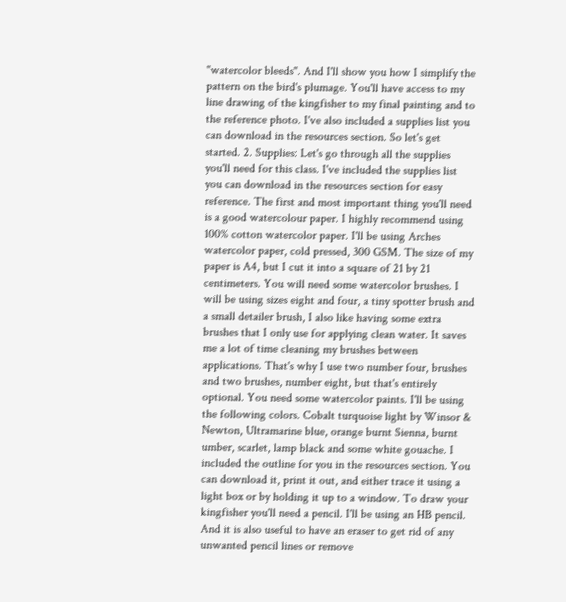"watercolor bleeds". And I'll show you how I simplify the pattern on the bird's plumage. You'll have access to my line drawing of the kingfisher to my final painting and to the reference photo. I've also included a supplies list you can download in the resources section. So let's get started. 2. Supplies: Let's go through all the supplies you'll need for this class. I've included the supplies list you can download in the resources section for easy reference. The first and most important thing you'll need is a good watercolour paper. I highly recommend using 100% cotton watercolor paper. I'll be using Arches watercolor paper, cold pressed, 300 GSM. The size of my paper is A4, but I cut it into a square of 21 by 21 centimeters. You will need some watercolor brushes. I will be using sizes eight and four, a tiny spotter brush and a small detailer brush, I also like having some extra brushes that I only use for applying clean water. It saves me a lot of time cleaning my brushes between applications. That's why I use two number four, brushes and two brushes, number eight, but that's entirely optional. You need some watercolor paints. I'll be using the following colors. Cobalt turquoise light by Winsor & Newton, Ultramarine blue, orange burnt Sienna, burnt umber, scarlet, lamp black and some white gouache. I included the outline for you in the resources section. You can download it, print it out, and either trace it using a light box or by holding it up to a window. To draw your kingfisher you'll need a pencil. I'll be using an HB pencil. And it is also useful to have an eraser to get rid of any unwanted pencil lines or remove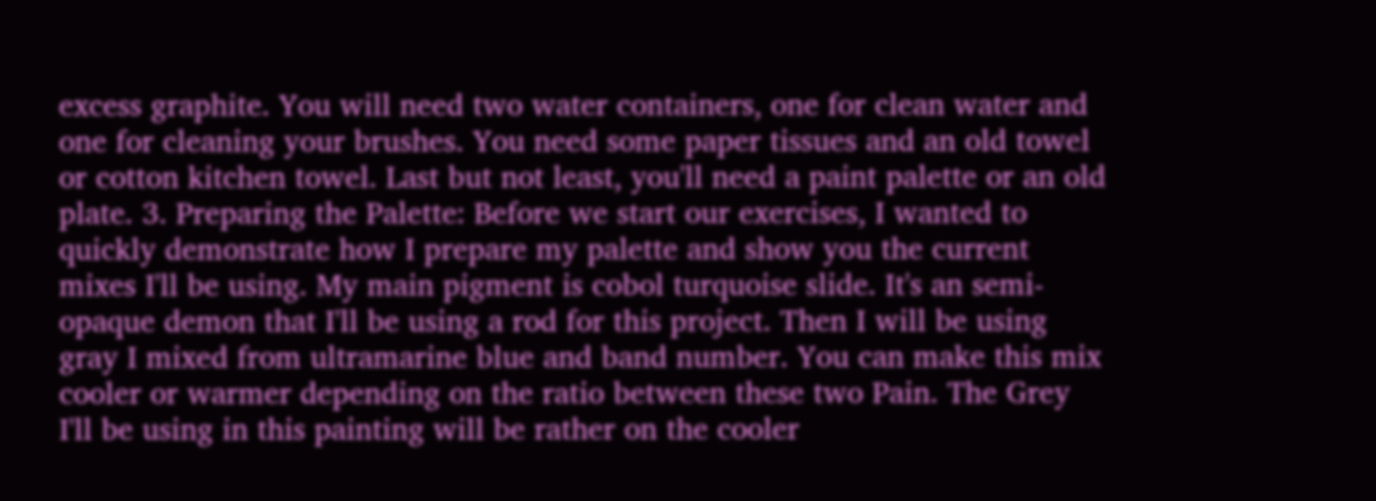excess graphite. You will need two water containers, one for clean water and one for cleaning your brushes. You need some paper tissues and an old towel or cotton kitchen towel. Last but not least, you'll need a paint palette or an old plate. 3. Preparing the Palette: Before we start our exercises, I wanted to quickly demonstrate how I prepare my palette and show you the current mixes I'll be using. My main pigment is cobol turquoise slide. It's an semi-opaque demon that I'll be using a rod for this project. Then I will be using gray I mixed from ultramarine blue and band number. You can make this mix cooler or warmer depending on the ratio between these two Pain. The Grey I'll be using in this painting will be rather on the cooler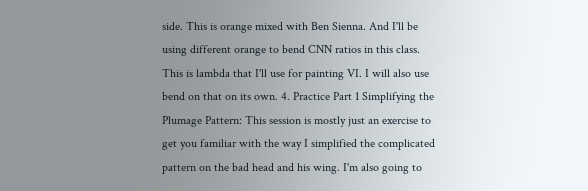side. This is orange mixed with Ben Sienna. And I'll be using different orange to bend CNN ratios in this class. This is lambda that I'll use for painting VI. I will also use bend on that on its own. 4. Practice Part 1 Simplifying the Plumage Pattern: This session is mostly just an exercise to get you familiar with the way I simplified the complicated pattern on the bad head and his wing. I'm also going to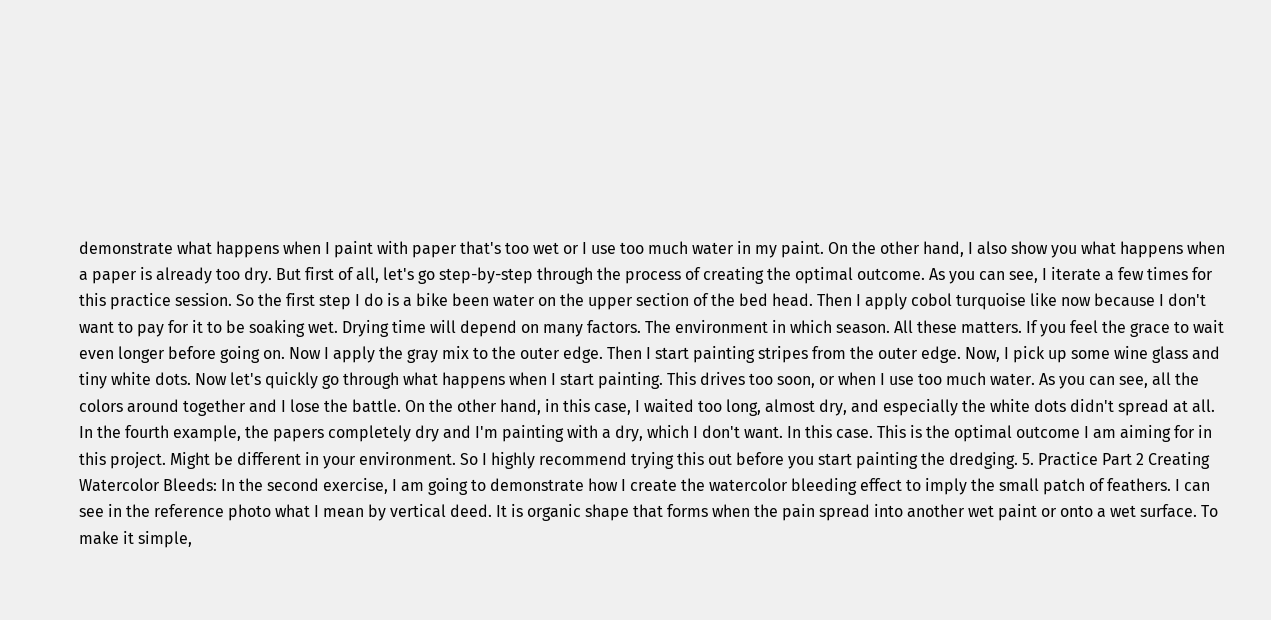demonstrate what happens when I paint with paper that's too wet or I use too much water in my paint. On the other hand, I also show you what happens when a paper is already too dry. But first of all, let's go step-by-step through the process of creating the optimal outcome. As you can see, I iterate a few times for this practice session. So the first step I do is a bike been water on the upper section of the bed head. Then I apply cobol turquoise like now because I don't want to pay for it to be soaking wet. Drying time will depend on many factors. The environment in which season. All these matters. If you feel the grace to wait even longer before going on. Now I apply the gray mix to the outer edge. Then I start painting stripes from the outer edge. Now, I pick up some wine glass and tiny white dots. Now let's quickly go through what happens when I start painting. This drives too soon, or when I use too much water. As you can see, all the colors around together and I lose the battle. On the other hand, in this case, I waited too long, almost dry, and especially the white dots didn't spread at all. In the fourth example, the papers completely dry and I'm painting with a dry, which I don't want. In this case. This is the optimal outcome I am aiming for in this project. Might be different in your environment. So I highly recommend trying this out before you start painting the dredging. 5. Practice Part 2 Creating Watercolor Bleeds: In the second exercise, I am going to demonstrate how I create the watercolor bleeding effect to imply the small patch of feathers. I can see in the reference photo what I mean by vertical deed. It is organic shape that forms when the pain spread into another wet paint or onto a wet surface. To make it simple,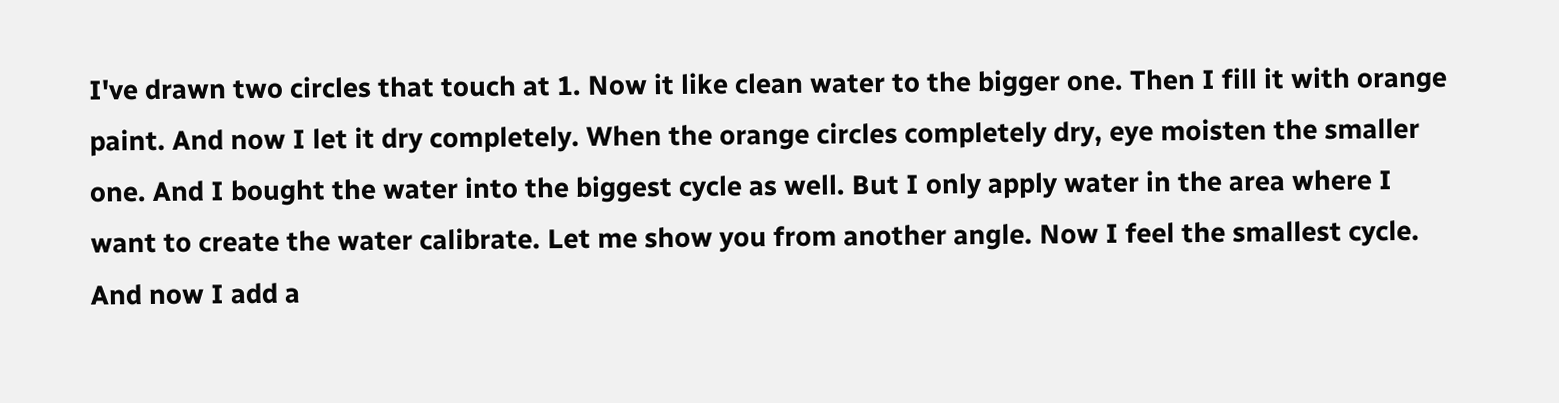I've drawn two circles that touch at 1. Now it like clean water to the bigger one. Then I fill it with orange paint. And now I let it dry completely. When the orange circles completely dry, eye moisten the smaller one. And I bought the water into the biggest cycle as well. But I only apply water in the area where I want to create the water calibrate. Let me show you from another angle. Now I feel the smallest cycle. And now I add a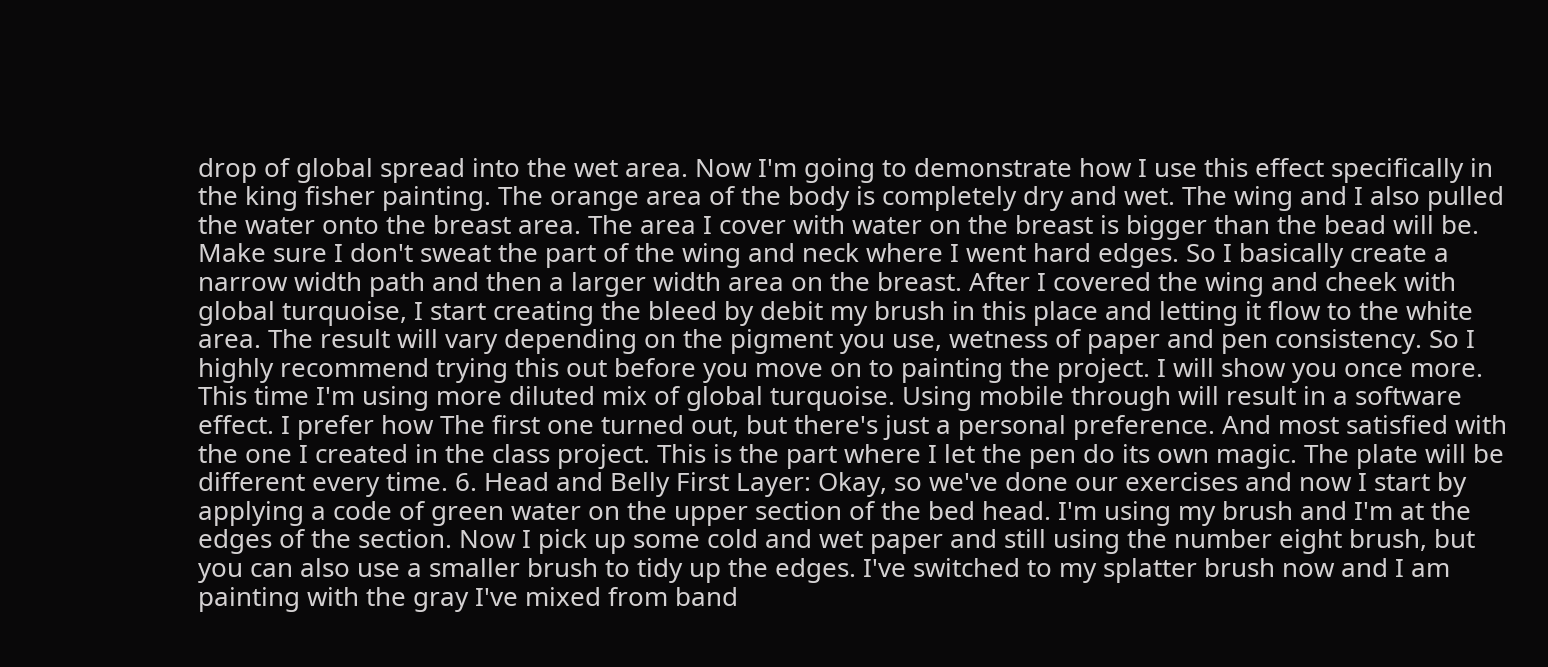drop of global spread into the wet area. Now I'm going to demonstrate how I use this effect specifically in the king fisher painting. The orange area of the body is completely dry and wet. The wing and I also pulled the water onto the breast area. The area I cover with water on the breast is bigger than the bead will be. Make sure I don't sweat the part of the wing and neck where I went hard edges. So I basically create a narrow width path and then a larger width area on the breast. After I covered the wing and cheek with global turquoise, I start creating the bleed by debit my brush in this place and letting it flow to the white area. The result will vary depending on the pigment you use, wetness of paper and pen consistency. So I highly recommend trying this out before you move on to painting the project. I will show you once more. This time I'm using more diluted mix of global turquoise. Using mobile through will result in a software effect. I prefer how The first one turned out, but there's just a personal preference. And most satisfied with the one I created in the class project. This is the part where I let the pen do its own magic. The plate will be different every time. 6. Head and Belly First Layer: Okay, so we've done our exercises and now I start by applying a code of green water on the upper section of the bed head. I'm using my brush and I'm at the edges of the section. Now I pick up some cold and wet paper and still using the number eight brush, but you can also use a smaller brush to tidy up the edges. I've switched to my splatter brush now and I am painting with the gray I've mixed from band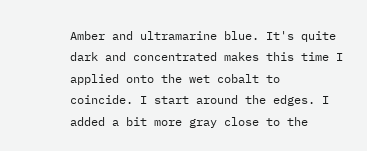Amber and ultramarine blue. It's quite dark and concentrated makes this time I applied onto the wet cobalt to coincide. I start around the edges. I added a bit more gray close to the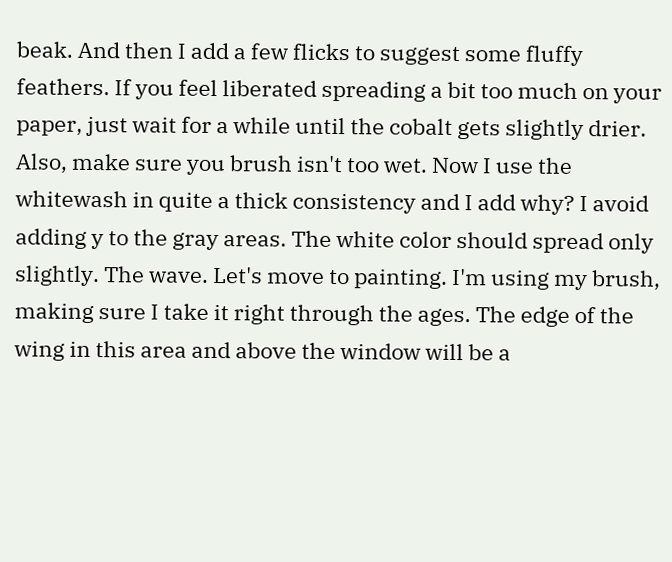beak. And then I add a few flicks to suggest some fluffy feathers. If you feel liberated spreading a bit too much on your paper, just wait for a while until the cobalt gets slightly drier. Also, make sure you brush isn't too wet. Now I use the whitewash in quite a thick consistency and I add why? I avoid adding y to the gray areas. The white color should spread only slightly. The wave. Let's move to painting. I'm using my brush, making sure I take it right through the ages. The edge of the wing in this area and above the window will be a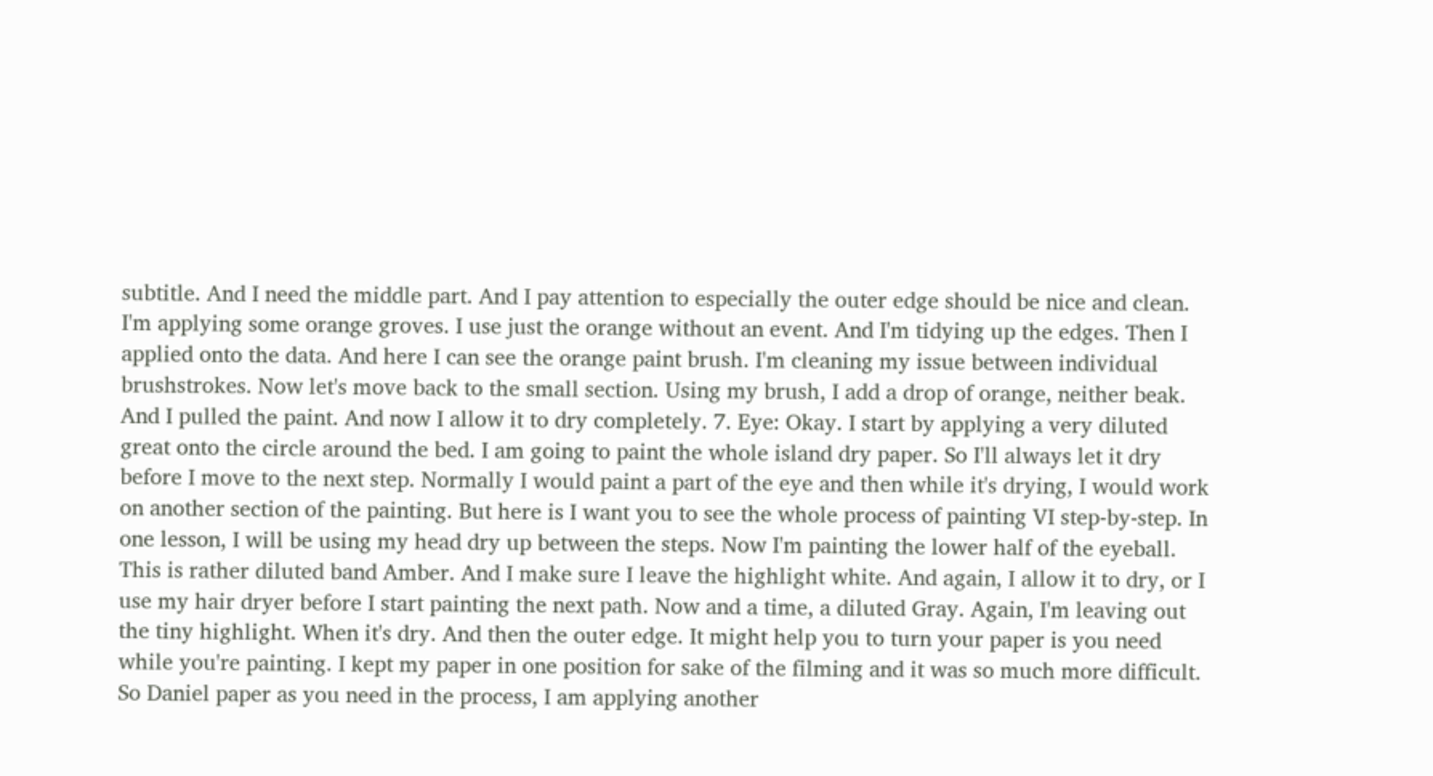subtitle. And I need the middle part. And I pay attention to especially the outer edge should be nice and clean. I'm applying some orange groves. I use just the orange without an event. And I'm tidying up the edges. Then I applied onto the data. And here I can see the orange paint brush. I'm cleaning my issue between individual brushstrokes. Now let's move back to the small section. Using my brush, I add a drop of orange, neither beak. And I pulled the paint. And now I allow it to dry completely. 7. Eye: Okay. I start by applying a very diluted great onto the circle around the bed. I am going to paint the whole island dry paper. So I'll always let it dry before I move to the next step. Normally I would paint a part of the eye and then while it's drying, I would work on another section of the painting. But here is I want you to see the whole process of painting VI step-by-step. In one lesson, I will be using my head dry up between the steps. Now I'm painting the lower half of the eyeball. This is rather diluted band Amber. And I make sure I leave the highlight white. And again, I allow it to dry, or I use my hair dryer before I start painting the next path. Now and a time, a diluted Gray. Again, I'm leaving out the tiny highlight. When it's dry. And then the outer edge. It might help you to turn your paper is you need while you're painting. I kept my paper in one position for sake of the filming and it was so much more difficult. So Daniel paper as you need in the process, I am applying another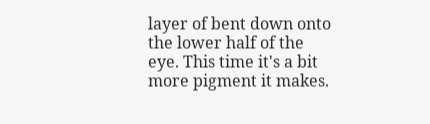layer of bent down onto the lower half of the eye. This time it's a bit more pigment it makes.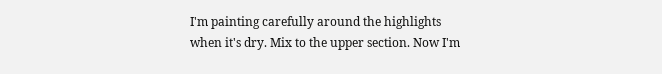I'm painting carefully around the highlights when it's dry. Mix to the upper section. Now I'm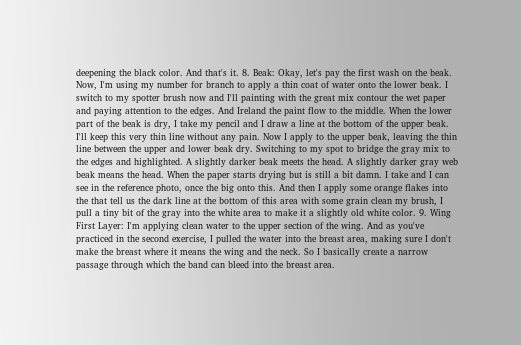deepening the black color. And that's it. 8. Beak: Okay, let's pay the first wash on the beak. Now, I'm using my number for branch to apply a thin coat of water onto the lower beak. I switch to my spotter brush now and I'll painting with the great mix contour the wet paper and paying attention to the edges. And Ireland the paint flow to the middle. When the lower part of the beak is dry, I take my pencil and I draw a line at the bottom of the upper beak. I'll keep this very thin line without any pain. Now I apply to the upper beak, leaving the thin line between the upper and lower beak dry. Switching to my spot to bridge the gray mix to the edges and highlighted. A slightly darker beak meets the head. A slightly darker gray web beak means the head. When the paper starts drying but is still a bit damn. I take and I can see in the reference photo, once the big onto this. And then I apply some orange flakes into the that tell us the dark line at the bottom of this area with some grain clean my brush, I pull a tiny bit of the gray into the white area to make it a slightly old white color. 9. Wing First Layer: I'm applying clean water to the upper section of the wing. And as you've practiced in the second exercise, I pulled the water into the breast area, making sure I don't make the breast where it means the wing and the neck. So I basically create a narrow passage through which the band can bleed into the breast area.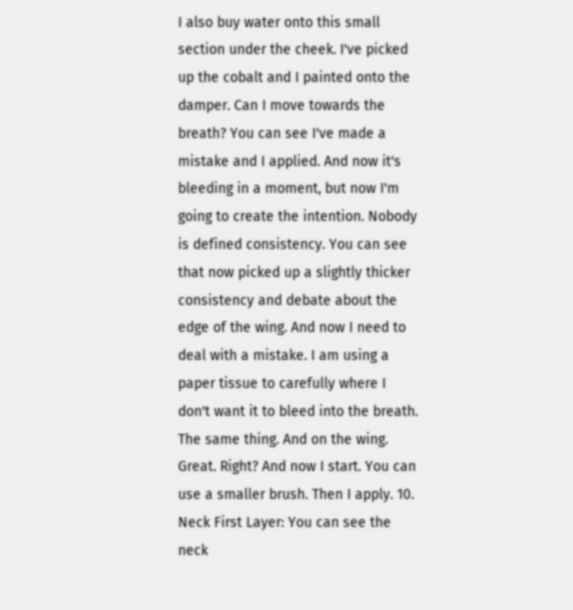I also buy water onto this small section under the cheek. I've picked up the cobalt and I painted onto the damper. Can I move towards the breath? You can see I've made a mistake and I applied. And now it's bleeding in a moment, but now I'm going to create the intention. Nobody is defined consistency. You can see that now picked up a slightly thicker consistency and debate about the edge of the wing. And now I need to deal with a mistake. I am using a paper tissue to carefully where I don't want it to bleed into the breath. The same thing. And on the wing. Great. Right? And now I start. You can use a smaller brush. Then I apply. 10. Neck First Layer: You can see the neck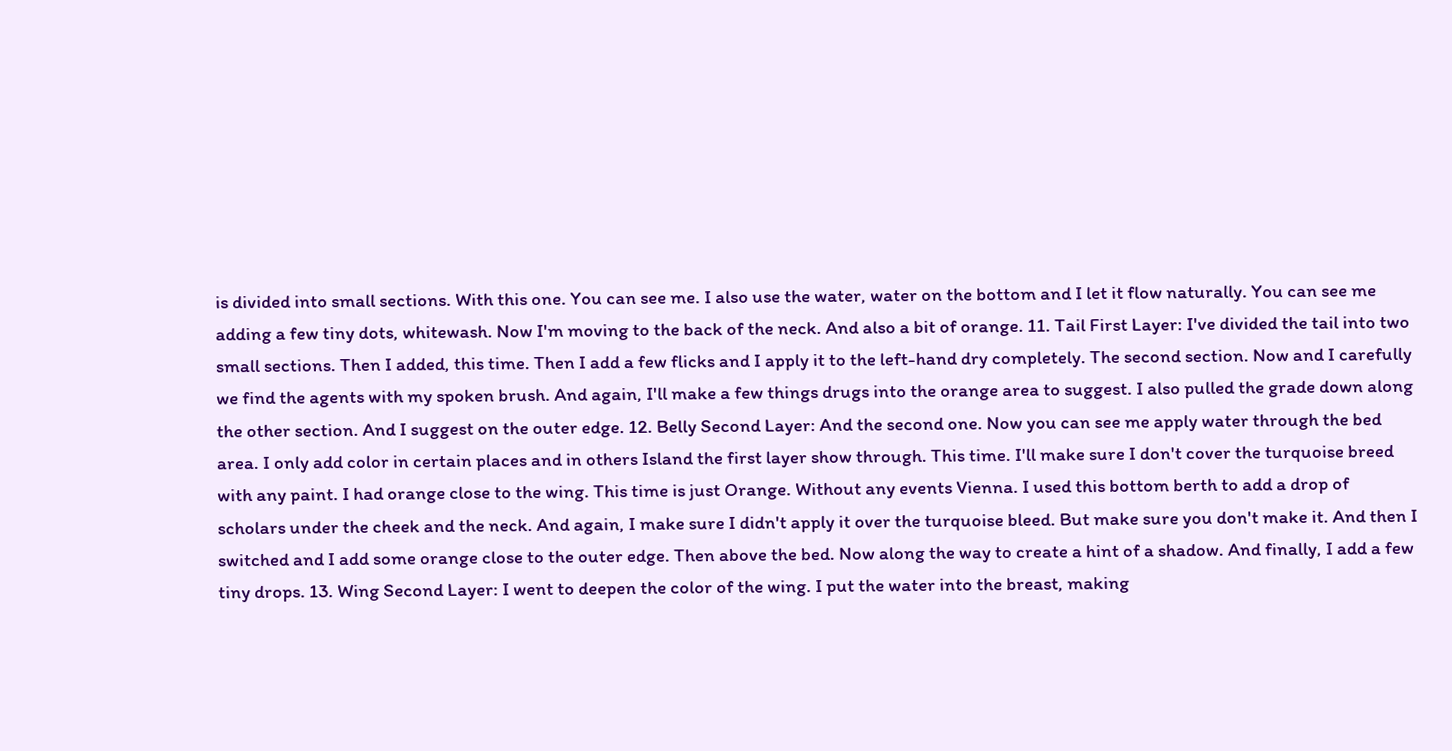is divided into small sections. With this one. You can see me. I also use the water, water on the bottom and I let it flow naturally. You can see me adding a few tiny dots, whitewash. Now I'm moving to the back of the neck. And also a bit of orange. 11. Tail First Layer: I've divided the tail into two small sections. Then I added, this time. Then I add a few flicks and I apply it to the left-hand dry completely. The second section. Now and I carefully we find the agents with my spoken brush. And again, I'll make a few things drugs into the orange area to suggest. I also pulled the grade down along the other section. And I suggest on the outer edge. 12. Belly Second Layer: And the second one. Now you can see me apply water through the bed area. I only add color in certain places and in others Island the first layer show through. This time. I'll make sure I don't cover the turquoise breed with any paint. I had orange close to the wing. This time is just Orange. Without any events Vienna. I used this bottom berth to add a drop of scholars under the cheek and the neck. And again, I make sure I didn't apply it over the turquoise bleed. But make sure you don't make it. And then I switched and I add some orange close to the outer edge. Then above the bed. Now along the way to create a hint of a shadow. And finally, I add a few tiny drops. 13. Wing Second Layer: I went to deepen the color of the wing. I put the water into the breast, making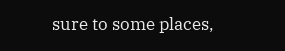sure to some places,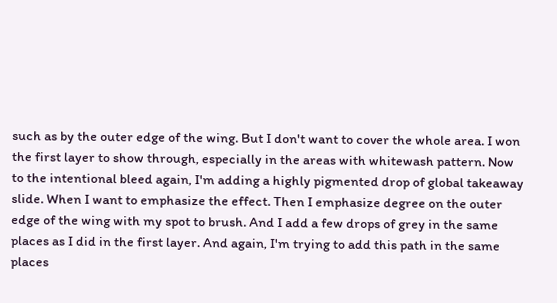such as by the outer edge of the wing. But I don't want to cover the whole area. I won the first layer to show through, especially in the areas with whitewash pattern. Now to the intentional bleed again, I'm adding a highly pigmented drop of global takeaway slide. When I want to emphasize the effect. Then I emphasize degree on the outer edge of the wing with my spot to brush. And I add a few drops of grey in the same places as I did in the first layer. And again, I'm trying to add this path in the same places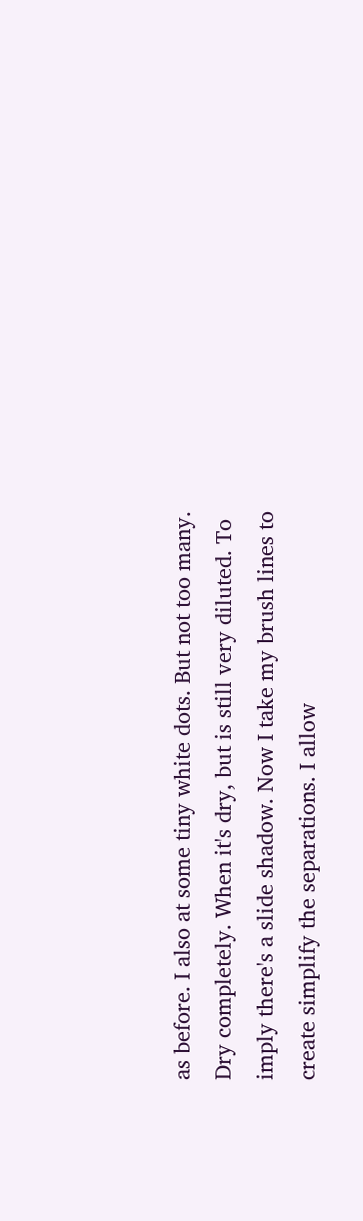as before. I also at some tiny white dots. But not too many. Dry completely. When it's dry, but is still very diluted. To imply there's a slide shadow. Now I take my brush lines to create simplify the separations. I allow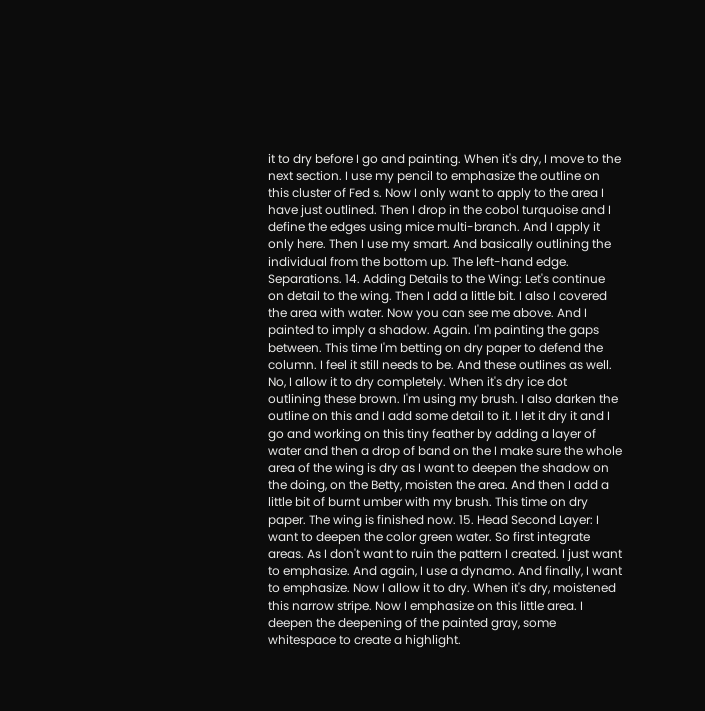it to dry before I go and painting. When it's dry, I move to the next section. I use my pencil to emphasize the outline on this cluster of Fed s. Now I only want to apply to the area I have just outlined. Then I drop in the cobol turquoise and I define the edges using mice multi-branch. And I apply it only here. Then I use my smart. And basically outlining the individual from the bottom up. The left-hand edge. Separations. 14. Adding Details to the Wing: Let's continue on detail to the wing. Then I add a little bit. I also I covered the area with water. Now you can see me above. And I painted to imply a shadow. Again. I'm painting the gaps between. This time I'm betting on dry paper to defend the column. I feel it still needs to be. And these outlines as well. No, I allow it to dry completely. When it's dry ice dot outlining these brown. I'm using my brush. I also darken the outline on this and I add some detail to it. I let it dry it and I go and working on this tiny feather by adding a layer of water and then a drop of band on the I make sure the whole area of the wing is dry as I want to deepen the shadow on the doing, on the Betty, moisten the area. And then I add a little bit of burnt umber with my brush. This time on dry paper. The wing is finished now. 15. Head Second Layer: I want to deepen the color green water. So first integrate areas. As I don't want to ruin the pattern I created. I just want to emphasize. And again, I use a dynamo. And finally, I want to emphasize. Now I allow it to dry. When it's dry, moistened this narrow stripe. Now I emphasize on this little area. I deepen the deepening of the painted gray, some whitespace to create a highlight.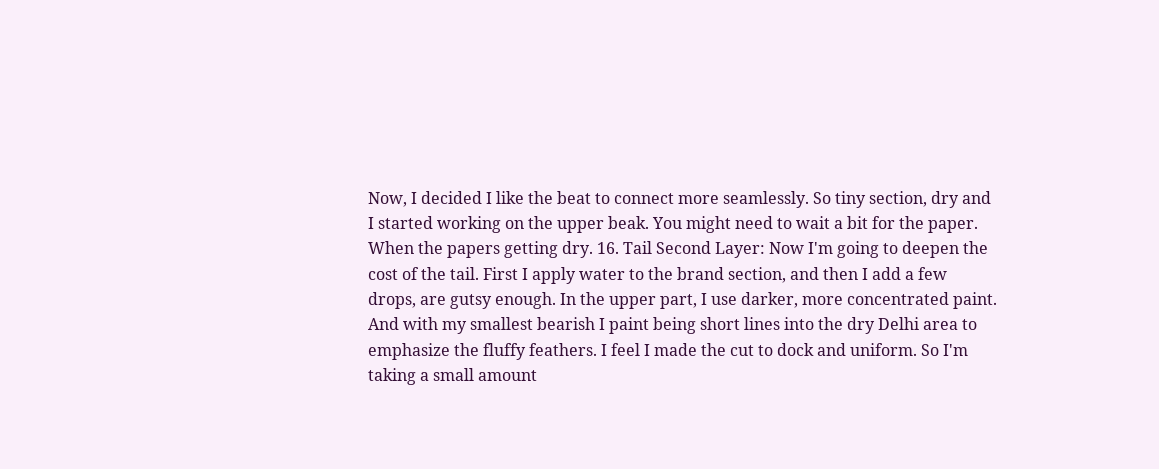Now, I decided I like the beat to connect more seamlessly. So tiny section, dry and I started working on the upper beak. You might need to wait a bit for the paper. When the papers getting dry. 16. Tail Second Layer: Now I'm going to deepen the cost of the tail. First I apply water to the brand section, and then I add a few drops, are gutsy enough. In the upper part, I use darker, more concentrated paint. And with my smallest bearish I paint being short lines into the dry Delhi area to emphasize the fluffy feathers. I feel I made the cut to dock and uniform. So I'm taking a small amount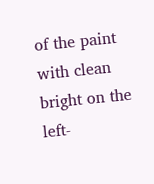of the paint with clean bright on the left-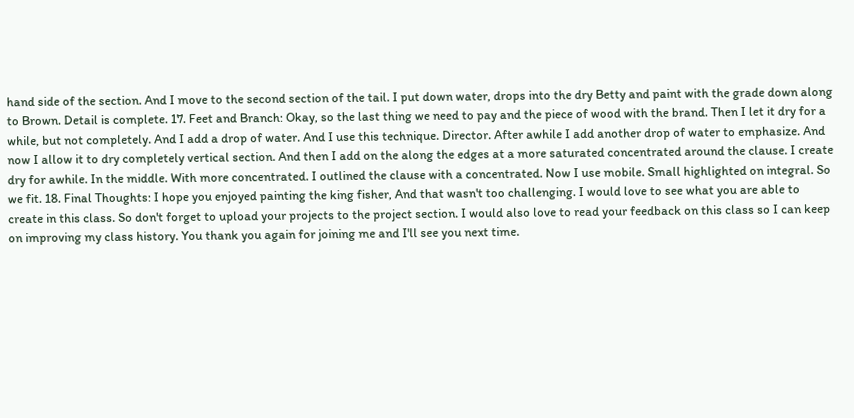hand side of the section. And I move to the second section of the tail. I put down water, drops into the dry Betty and paint with the grade down along to Brown. Detail is complete. 17. Feet and Branch: Okay, so the last thing we need to pay and the piece of wood with the brand. Then I let it dry for a while, but not completely. And I add a drop of water. And I use this technique. Director. After awhile I add another drop of water to emphasize. And now I allow it to dry completely vertical section. And then I add on the along the edges at a more saturated concentrated around the clause. I create dry for awhile. In the middle. With more concentrated. I outlined the clause with a concentrated. Now I use mobile. Small highlighted on integral. So we fit. 18. Final Thoughts: I hope you enjoyed painting the king fisher, And that wasn't too challenging. I would love to see what you are able to create in this class. So don't forget to upload your projects to the project section. I would also love to read your feedback on this class so I can keep on improving my class history. You thank you again for joining me and I'll see you next time.